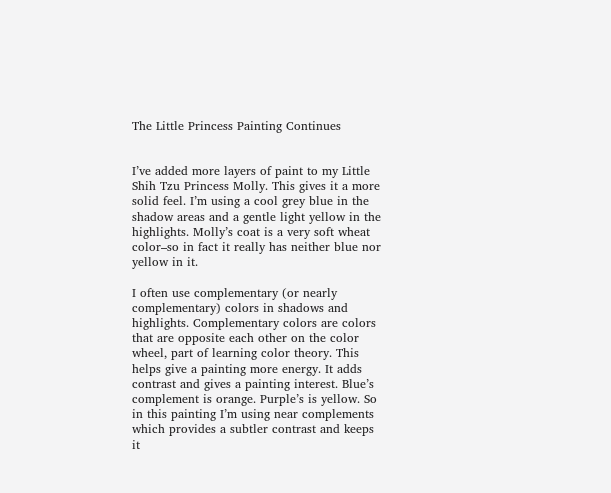The Little Princess Painting Continues


I’ve added more layers of paint to my Little Shih Tzu Princess Molly. This gives it a more solid feel. I’m using a cool grey blue in the shadow areas and a gentle light yellow in the highlights. Molly’s coat is a very soft wheat color–so in fact it really has neither blue nor yellow in it.

I often use complementary (or nearly complementary) colors in shadows and highlights. Complementary colors are colors that are opposite each other on the color wheel, part of learning color theory. This helps give a painting more energy. It adds contrast and gives a painting interest. Blue’s complement is orange. Purple’s is yellow. So in this painting I’m using near complements which provides a subtler contrast and keeps it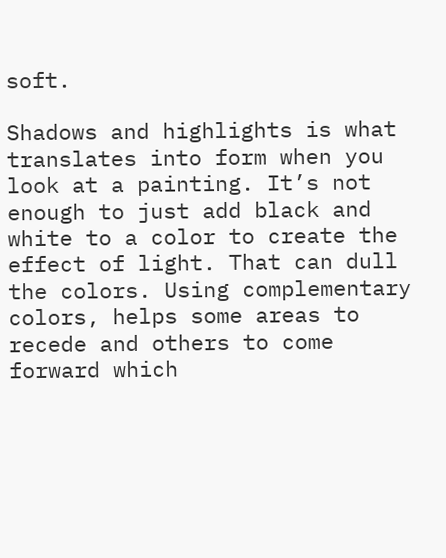soft.

Shadows and highlights is what translates into form when you look at a painting. It’s not enough to just add black and white to a color to create the effect of light. That can dull the colors. Using complementary colors, helps some areas to recede and others to come forward which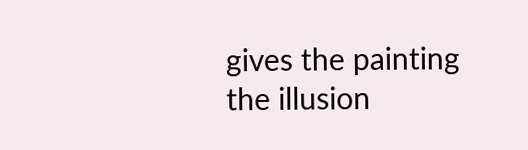gives the painting the illusion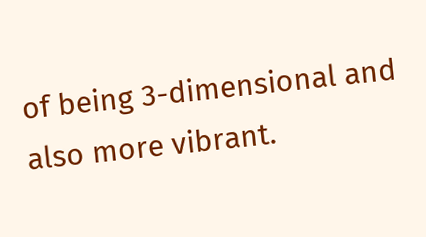of being 3-dimensional and also more vibrant.